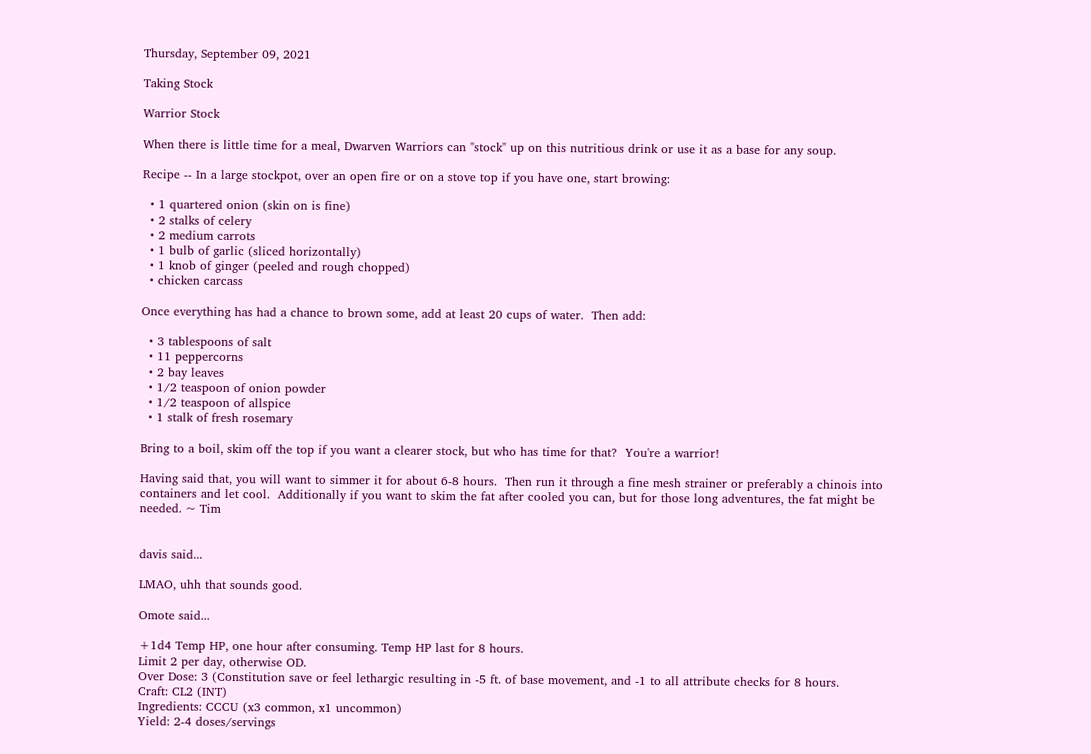Thursday, September 09, 2021

Taking Stock

Warrior Stock

When there is little time for a meal, Dwarven Warriors can "stock" up on this nutritious drink or use it as a base for any soup.

Recipe -- In a large stockpot, over an open fire or on a stove top if you have one, start browing:

  • 1 quartered onion (skin on is fine)
  • 2 stalks of celery
  • 2 medium carrots
  • 1 bulb of garlic (sliced horizontally)
  • 1 knob of ginger (peeled and rough chopped)
  • chicken carcass

Once everything has had a chance to brown some, add at least 20 cups of water.  Then add:

  • 3 tablespoons of salt
  • 11 peppercorns
  • 2 bay leaves
  • 1/2 teaspoon of onion powder
  • 1/2 teaspoon of allspice
  • 1 stalk of fresh rosemary

Bring to a boil, skim off the top if you want a clearer stock, but who has time for that?  You're a warrior!

Having said that, you will want to simmer it for about 6-8 hours.  Then run it through a fine mesh strainer or preferably a chinois into containers and let cool.  Additionally if you want to skim the fat after cooled you can, but for those long adventures, the fat might be needed. ~ Tim


davis said...

LMAO, uhh that sounds good.

Omote said...

+1d4 Temp HP, one hour after consuming. Temp HP last for 8 hours.
Limit 2 per day, otherwise OD.
Over Dose: 3 (Constitution save or feel lethargic resulting in -5 ft. of base movement, and -1 to all attribute checks for 8 hours.
Craft: CL2 (INT)
Ingredients: CCCU (x3 common, x1 uncommon)
Yield: 2-4 doses/servings